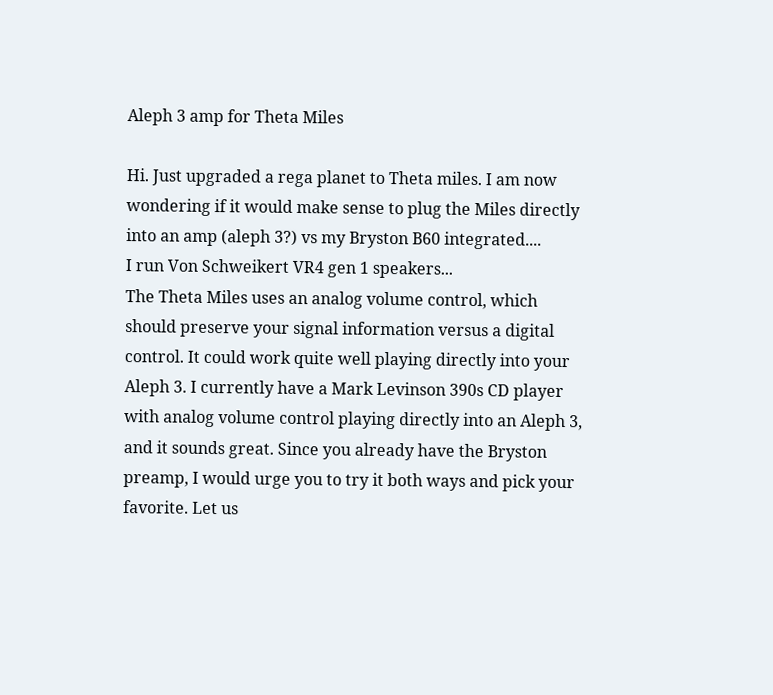Aleph 3 amp for Theta Miles

Hi. Just upgraded a rega planet to Theta miles. I am now wondering if it would make sense to plug the Miles directly into an amp (aleph 3?) vs my Bryston B60 integrated....
I run Von Schweikert VR4 gen 1 speakers...
The Theta Miles uses an analog volume control, which should preserve your signal information versus a digital control. It could work quite well playing directly into your Aleph 3. I currently have a Mark Levinson 390s CD player with analog volume control playing directly into an Aleph 3, and it sounds great. Since you already have the Bryston preamp, I would urge you to try it both ways and pick your favorite. Let us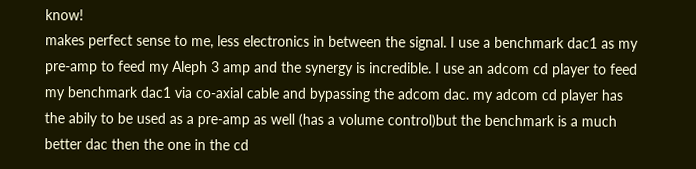know!
makes perfect sense to me, less electronics in between the signal. I use a benchmark dac1 as my pre-amp to feed my Aleph 3 amp and the synergy is incredible. I use an adcom cd player to feed my benchmark dac1 via co-axial cable and bypassing the adcom dac. my adcom cd player has the abily to be used as a pre-amp as well (has a volume control)but the benchmark is a much better dac then the one in the cd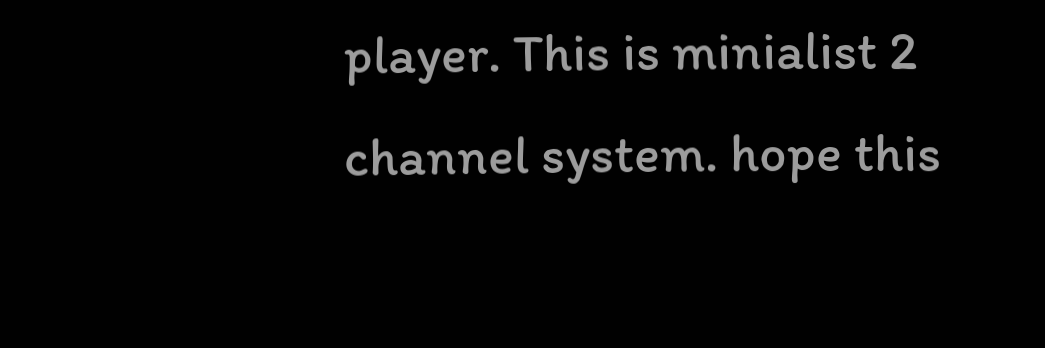player. This is minialist 2 channel system. hope this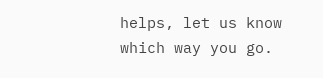helps, let us know which way you go.